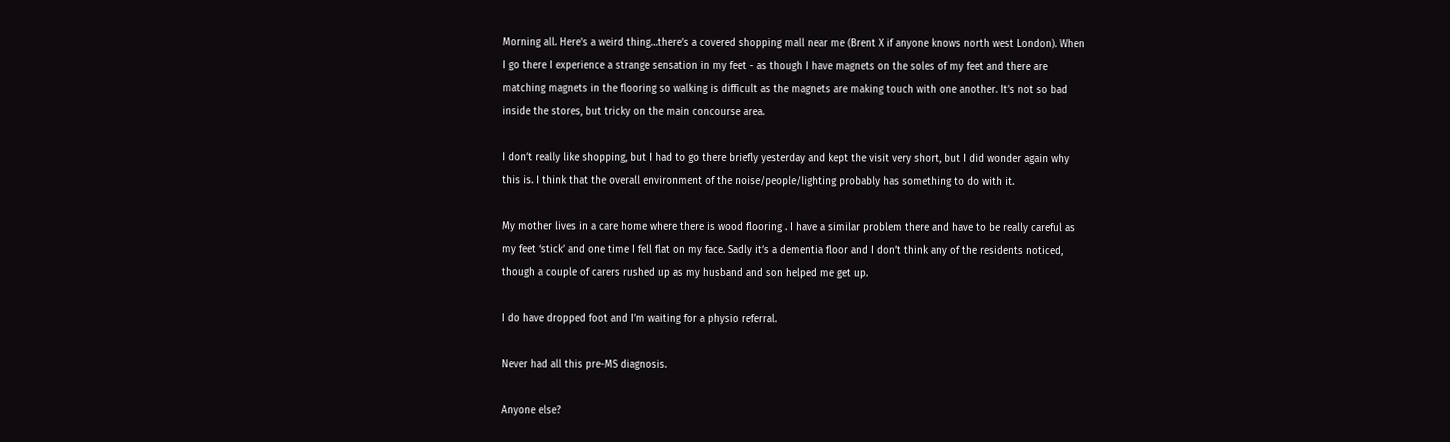Morning all. Here’s a weird thing…there’s a covered shopping mall near me (Brent X if anyone knows north west London). When I go there I experience a strange sensation in my feet - as though I have magnets on the soles of my feet and there are matching magnets in the flooring so walking is difficult as the magnets are making touch with one another. It’s not so bad inside the stores, but tricky on the main concourse area.

I don’t really like shopping, but I had to go there briefly yesterday and kept the visit very short, but I did wonder again why this is. I think that the overall environment of the noise/people/lighting probably has something to do with it.

My mother lives in a care home where there is wood flooring . I have a similar problem there and have to be really careful as my feet ‘stick’ and one time I fell flat on my face. Sadly it’s a dementia floor and I don’t think any of the residents noticed, though a couple of carers rushed up as my husband and son helped me get up.

I do have dropped foot and I’m waiting for a physio referral.

Never had all this pre-MS diagnosis.

Anyone else?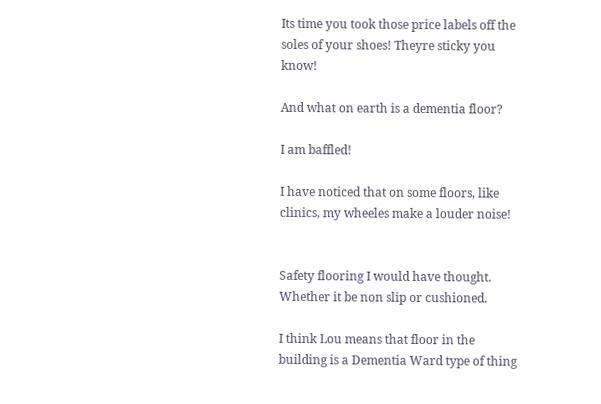Its time you took those price labels off the soles of your shoes! Theyre sticky you know!

And what on earth is a dementia floor?

I am baffled!

I have noticed that on some floors, like clinics, my wheeles make a louder noise!


Safety flooring I would have thought. Whether it be non slip or cushioned.

I think Lou means that floor in the building is a Dementia Ward type of thing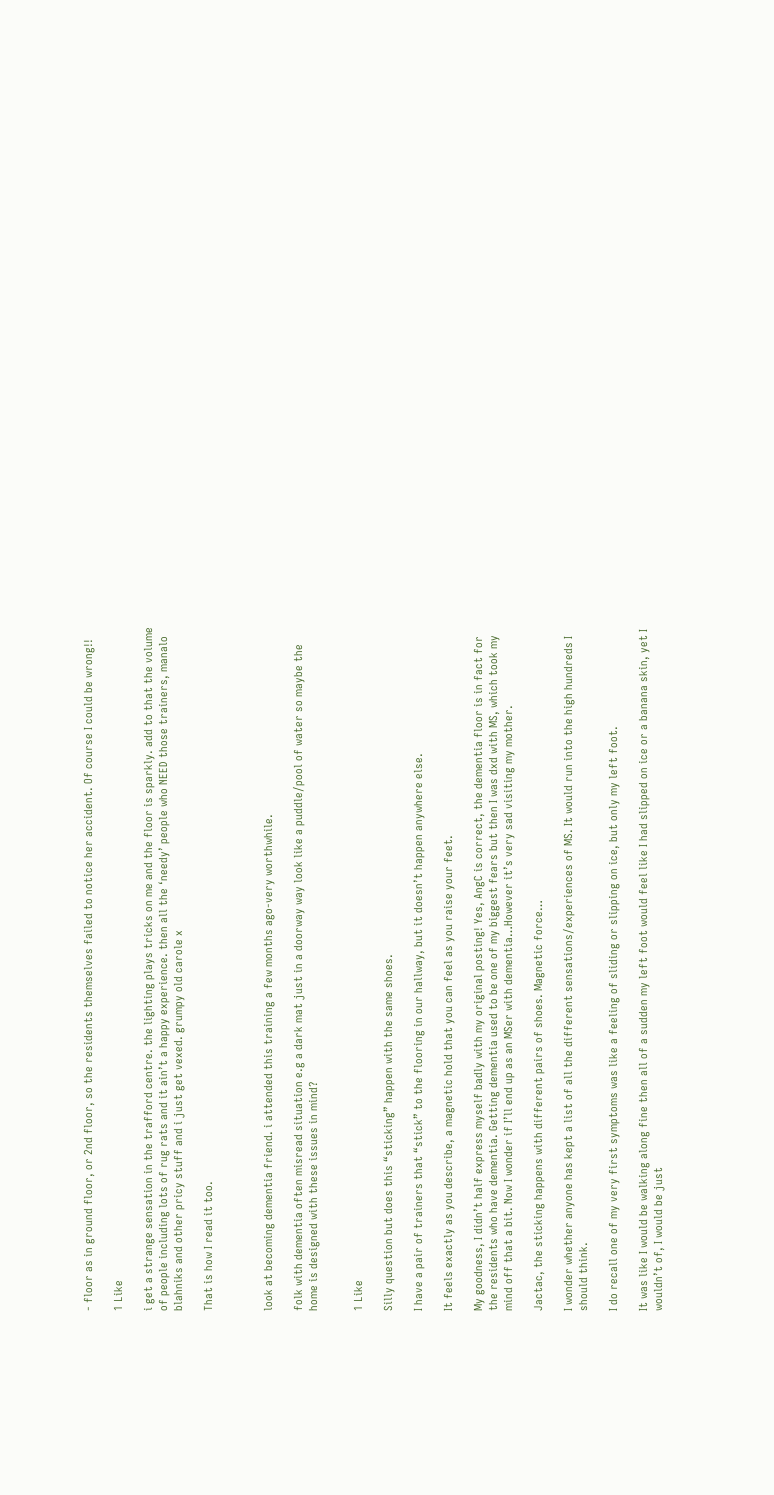- floor as in ground floor, or 2nd floor, so the residents themselves failed to notice her accident. Of course I could be wrong!!

1 Like

i get a strange sensation in the trafford centre. the lighting plays tricks on me and the floor is sparkly. add to that the volume of people including lots of rug rats and it ain’t a happy experience. then all the ‘needy’ people who NEED those trainers, manalo blahniks and other pricy stuff and i just get vexed. grumpy old carole x

That is how I read it too.



look at becoming dementia friend. i attended this training a few months ago-very worthwhile.

folk with dementia often misread situation e.g a dark mat just in a doorway way look like a puddle/pool of water so maybe the home is designed with these issues in mind?


1 Like

Silly question but does this “sticking” happen with the same shoes.

I have a pair of trainers that “stick” to the flooring in our hallway, but it doesn’t happen anywhere else.

It feels exactly as you describe, a magnetic hold that you can feel as you raise your feet.

My goodness, I didn’t half express myself badly with my original posting! Yes, AngC is correct, the dementia floor is in fact for the residents who have dementia. Getting dementia used to be one of my biggest fears but then I was dxd with MS, which took my mind off that a bit. Now I wonder if I’ll end up as an MSer with dementia…However it’s very sad visiting my mother.

Jactac, the sticking happens with different pairs of shoes. Magnetic force…

I wonder whether anyone has kept a list of all the different sensations/experiences of MS. It would run into the high hundreds I should think.

I do recall one of my very first symptoms was like a feeling of sliding or slipping on ice, but only my left foot.

It was like I would be walking along fine then all of a sudden my left foot would feel like I had slipped on ice or a banana skin, yet I wouldn’t of, I would be just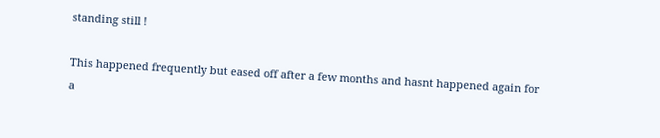standing still !

This happened frequently but eased off after a few months and hasnt happened again for a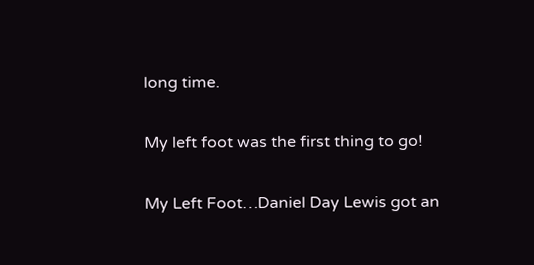long time.

My left foot was the first thing to go!

My Left Foot…Daniel Day Lewis got an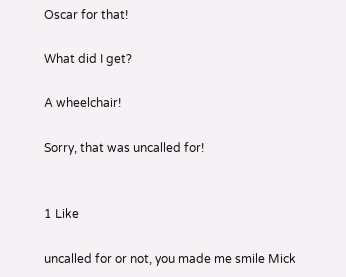Oscar for that!

What did I get?

A wheelchair!

Sorry, that was uncalled for!


1 Like

uncalled for or not, you made me smile Mick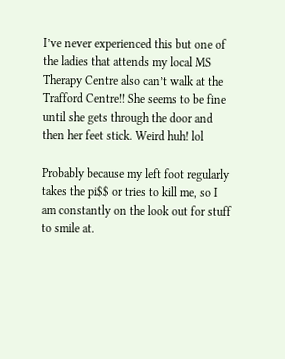I’ve never experienced this but one of the ladies that attends my local MS Therapy Centre also can’t walk at the Trafford Centre!! She seems to be fine until she gets through the door and then her feet stick. Weird huh! lol

Probably because my left foot regularly takes the pi$$ or tries to kill me, so I am constantly on the look out for stuff to smile at.